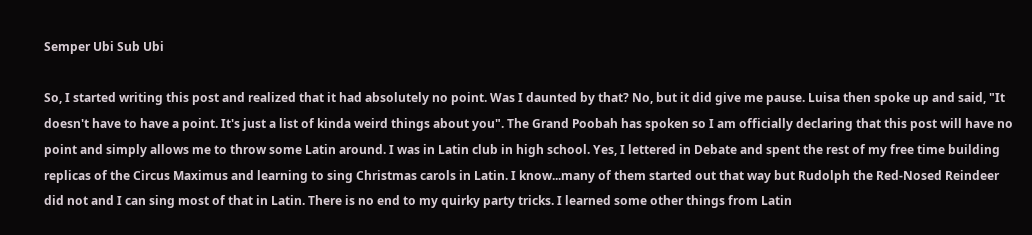Semper Ubi Sub Ubi

So, I started writing this post and realized that it had absolutely no point. Was I daunted by that? No, but it did give me pause. Luisa then spoke up and said, "It doesn't have to have a point. It's just a list of kinda weird things about you". The Grand Poobah has spoken so I am officially declaring that this post will have no point and simply allows me to throw some Latin around. I was in Latin club in high school. Yes, I lettered in Debate and spent the rest of my free time building replicas of the Circus Maximus and learning to sing Christmas carols in Latin. I know...many of them started out that way but Rudolph the Red-Nosed Reindeer did not and I can sing most of that in Latin. There is no end to my quirky party tricks. I learned some other things from Latin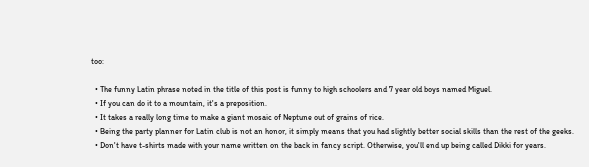too:

  • The funny Latin phrase noted in the title of this post is funny to high schoolers and 7 year old boys named Miguel.
  • If you can do it to a mountain, it's a preposition.
  • It takes a really long time to make a giant mosaic of Neptune out of grains of rice.
  • Being the party planner for Latin club is not an honor, it simply means that you had slightly better social skills than the rest of the geeks.
  • Don't have t-shirts made with your name written on the back in fancy script. Otherwise, you'll end up being called Dikki for years.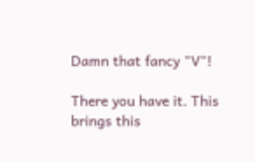Damn that fancy "V"!

There you have it. This brings this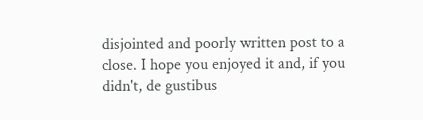disjointed and poorly written post to a close. I hope you enjoyed it and, if you didn't, de gustibus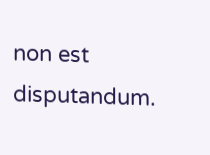non est disputandum.